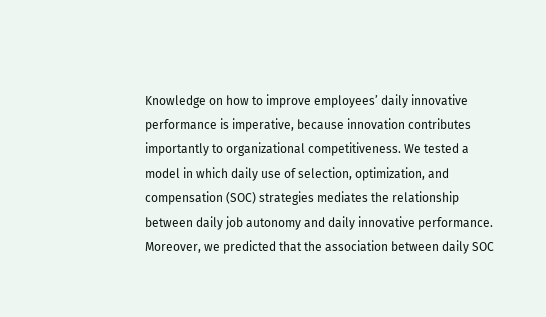Knowledge on how to improve employees’ daily innovative performance is imperative, because innovation contributes importantly to organizational competitiveness. We tested a model in which daily use of selection, optimization, and compensation (SOC) strategies mediates the relationship between daily job autonomy and daily innovative performance. Moreover, we predicted that the association between daily SOC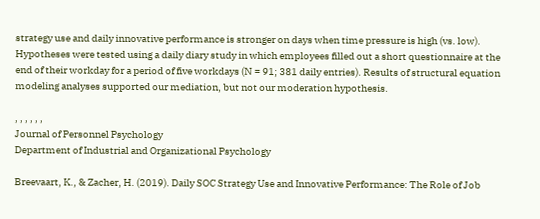strategy use and daily innovative performance is stronger on days when time pressure is high (vs. low). Hypotheses were tested using a daily diary study in which employees filled out a short questionnaire at the end of their workday for a period of five workdays (N = 91; 381 daily entries). Results of structural equation modeling analyses supported our mediation, but not our moderation hypothesis.

, , , , , ,
Journal of Personnel Psychology
Department of Industrial and Organizational Psychology

Breevaart, K., & Zacher, H. (2019). Daily SOC Strategy Use and Innovative Performance: The Role of Job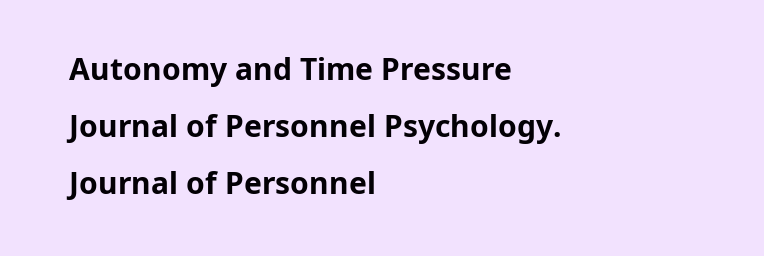Autonomy and Time Pressure Journal of Personnel Psychology. Journal of Personnel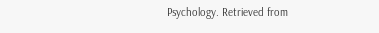Psychology. Retrieved from